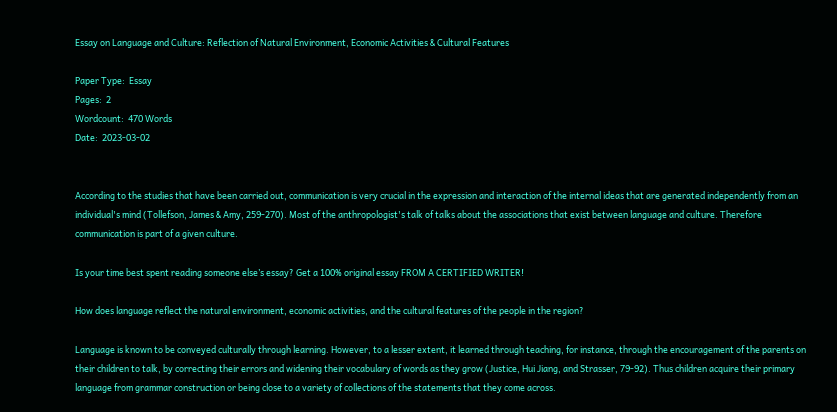Essay on Language and Culture: Reflection of Natural Environment, Economic Activities & Cultural Features

Paper Type:  Essay
Pages:  2
Wordcount:  470 Words
Date:  2023-03-02


According to the studies that have been carried out, communication is very crucial in the expression and interaction of the internal ideas that are generated independently from an individual's mind (Tollefson, James & Amy, 259-270). Most of the anthropologist's talk of talks about the associations that exist between language and culture. Therefore communication is part of a given culture.

Is your time best spent reading someone else’s essay? Get a 100% original essay FROM A CERTIFIED WRITER!

How does language reflect the natural environment, economic activities, and the cultural features of the people in the region?

Language is known to be conveyed culturally through learning. However, to a lesser extent, it learned through teaching, for instance, through the encouragement of the parents on their children to talk, by correcting their errors and widening their vocabulary of words as they grow (Justice, Hui Jiang, and Strasser, 79-92). Thus children acquire their primary language from grammar construction or being close to a variety of collections of the statements that they come across.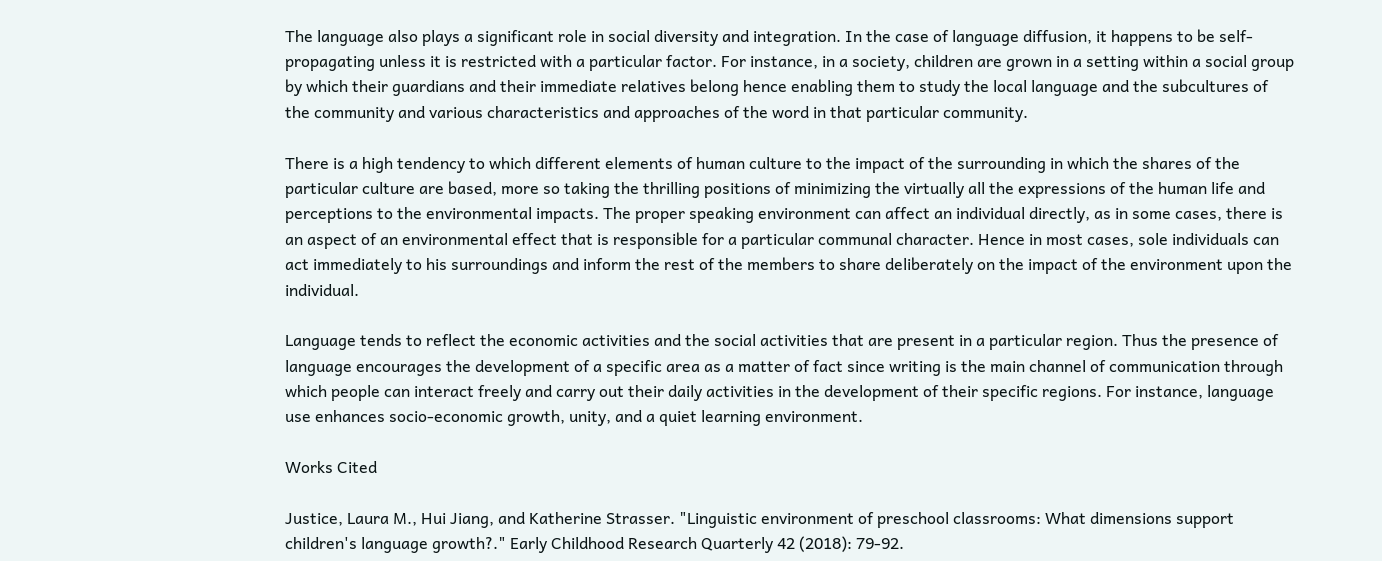The language also plays a significant role in social diversity and integration. In the case of language diffusion, it happens to be self-propagating unless it is restricted with a particular factor. For instance, in a society, children are grown in a setting within a social group by which their guardians and their immediate relatives belong hence enabling them to study the local language and the subcultures of the community and various characteristics and approaches of the word in that particular community.

There is a high tendency to which different elements of human culture to the impact of the surrounding in which the shares of the particular culture are based, more so taking the thrilling positions of minimizing the virtually all the expressions of the human life and perceptions to the environmental impacts. The proper speaking environment can affect an individual directly, as in some cases, there is an aspect of an environmental effect that is responsible for a particular communal character. Hence in most cases, sole individuals can act immediately to his surroundings and inform the rest of the members to share deliberately on the impact of the environment upon the individual.

Language tends to reflect the economic activities and the social activities that are present in a particular region. Thus the presence of language encourages the development of a specific area as a matter of fact since writing is the main channel of communication through which people can interact freely and carry out their daily activities in the development of their specific regions. For instance, language use enhances socio-economic growth, unity, and a quiet learning environment.

Works Cited

Justice, Laura M., Hui Jiang, and Katherine Strasser. "Linguistic environment of preschool classrooms: What dimensions support children's language growth?." Early Childhood Research Quarterly 42 (2018): 79-92.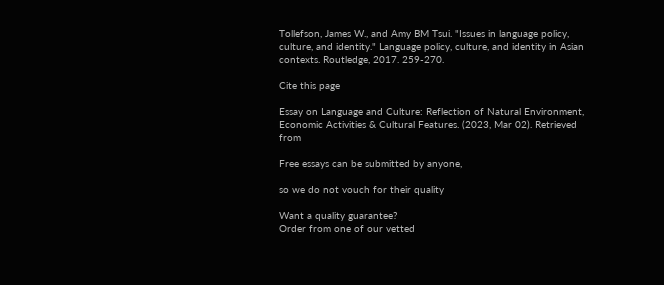Tollefson, James W., and Amy BM Tsui. "Issues in language policy, culture, and identity." Language policy, culture, and identity in Asian contexts. Routledge, 2017. 259-270.

Cite this page

Essay on Language and Culture: Reflection of Natural Environment, Economic Activities & Cultural Features. (2023, Mar 02). Retrieved from

Free essays can be submitted by anyone,

so we do not vouch for their quality

Want a quality guarantee?
Order from one of our vetted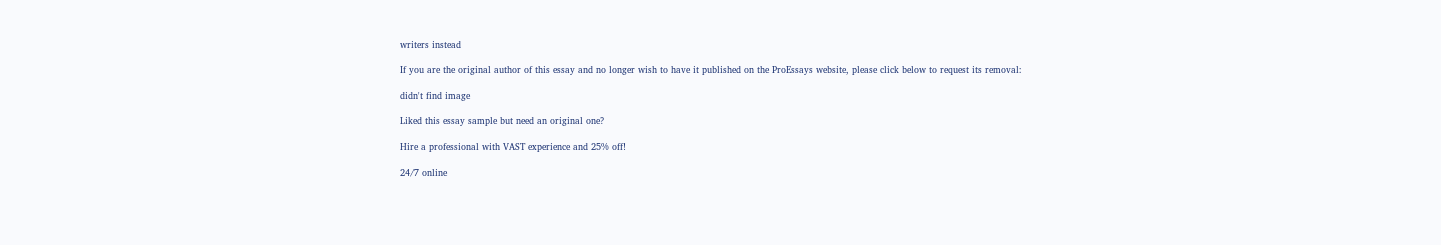writers instead

If you are the original author of this essay and no longer wish to have it published on the ProEssays website, please click below to request its removal:

didn't find image

Liked this essay sample but need an original one?

Hire a professional with VAST experience and 25% off!

24/7 online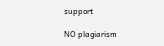support

NO plagiarism